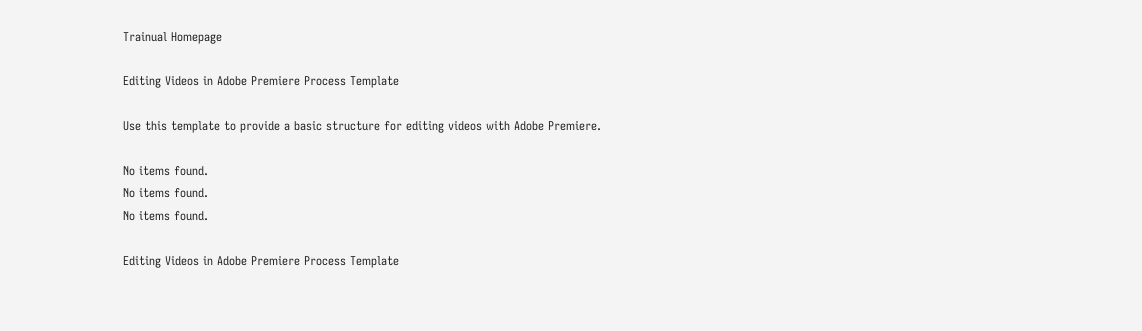Trainual Homepage

Editing Videos in Adobe Premiere Process Template

Use this template to provide a basic structure for editing videos with Adobe Premiere.

No items found.
No items found.
No items found.

Editing Videos in Adobe Premiere Process Template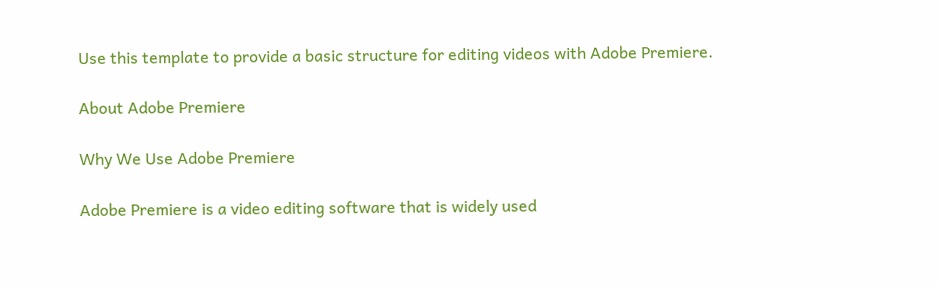Use this template to provide a basic structure for editing videos with Adobe Premiere.

About Adobe Premiere

Why We Use Adobe Premiere

Adobe Premiere is a video editing software that is widely used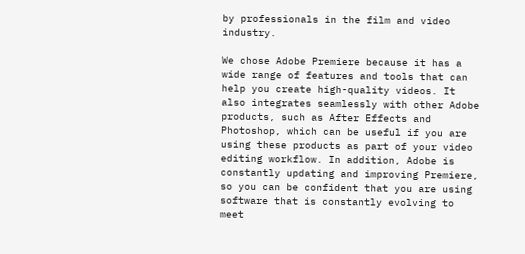by professionals in the film and video industry.

We chose Adobe Premiere because it has a wide range of features and tools that can help you create high-quality videos. It also integrates seamlessly with other Adobe products, such as After Effects and Photoshop, which can be useful if you are using these products as part of your video editing workflow. In addition, Adobe is constantly updating and improving Premiere, so you can be confident that you are using software that is constantly evolving to meet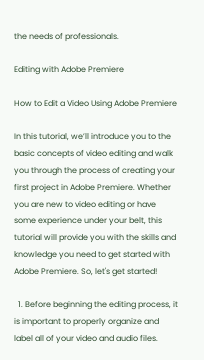the needs of professionals.

Editing with Adobe Premiere

How to Edit a Video Using Adobe Premiere

In this tutorial, we’ll introduce you to the basic concepts of video editing and walk you through the process of creating your first project in Adobe Premiere. Whether you are new to video editing or have some experience under your belt, this tutorial will provide you with the skills and knowledge you need to get started with Adobe Premiere. So, let's get started!

  1. Before beginning the editing process, it is important to properly organize and label all of your video and audio files.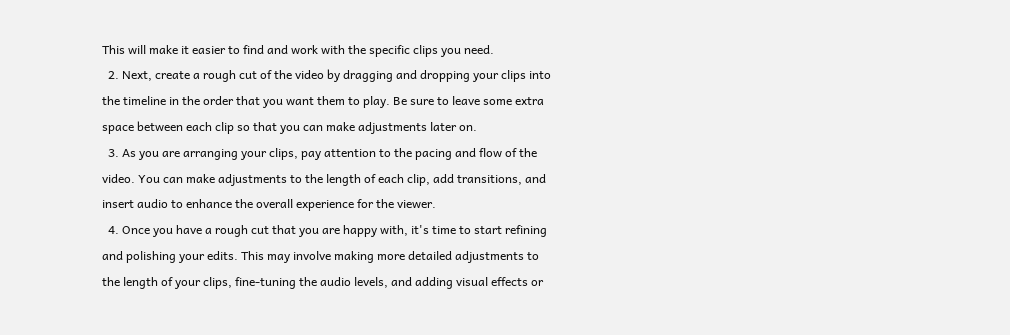This will make it easier to find and work with the specific clips you need.
  2. Next, create a rough cut of the video by dragging and dropping your clips into the timeline in the order that you want them to play. Be sure to leave some extra space between each clip so that you can make adjustments later on.
  3. As you are arranging your clips, pay attention to the pacing and flow of the video. You can make adjustments to the length of each clip, add transitions, and insert audio to enhance the overall experience for the viewer.
  4. Once you have a rough cut that you are happy with, it's time to start refining and polishing your edits. This may involve making more detailed adjustments to the length of your clips, fine-tuning the audio levels, and adding visual effects or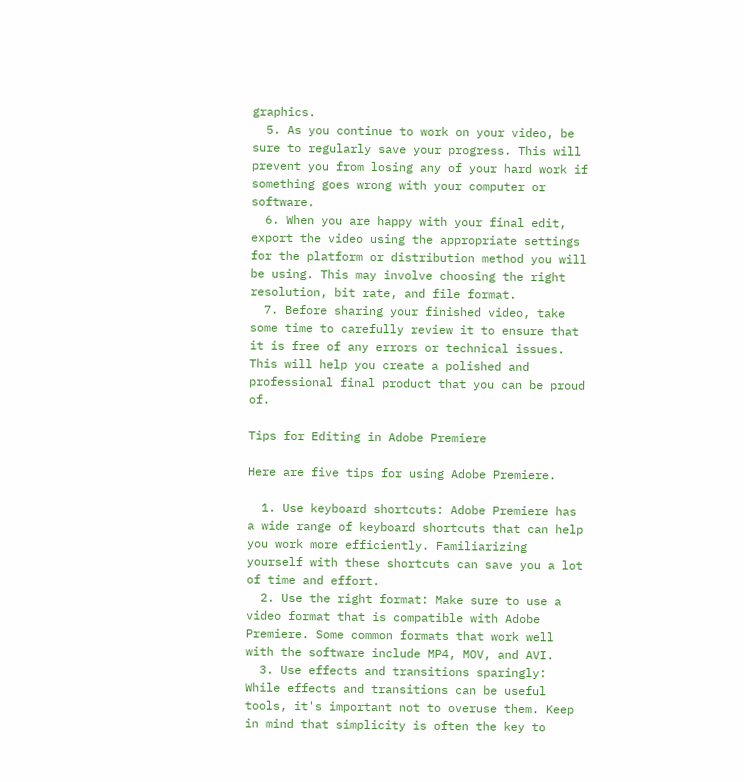graphics.
  5. As you continue to work on your video, be sure to regularly save your progress. This will prevent you from losing any of your hard work if something goes wrong with your computer or software.
  6. When you are happy with your final edit, export the video using the appropriate settings for the platform or distribution method you will be using. This may involve choosing the right resolution, bit rate, and file format.
  7. Before sharing your finished video, take some time to carefully review it to ensure that it is free of any errors or technical issues. This will help you create a polished and professional final product that you can be proud of.

Tips for Editing in Adobe Premiere

Here are five tips for using Adobe Premiere.

  1. Use keyboard shortcuts: Adobe Premiere has a wide range of keyboard shortcuts that can help you work more efficiently. Familiarizing yourself with these shortcuts can save you a lot of time and effort.
  2. Use the right format: Make sure to use a video format that is compatible with Adobe Premiere. Some common formats that work well with the software include MP4, MOV, and AVI.
  3. Use effects and transitions sparingly: While effects and transitions can be useful tools, it's important not to overuse them. Keep in mind that simplicity is often the key to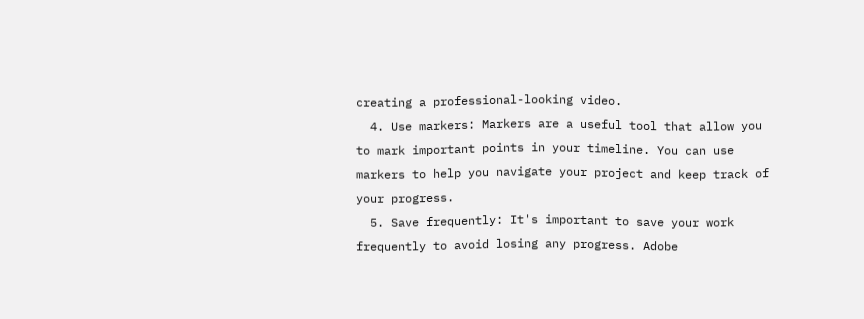creating a professional-looking video.
  4. Use markers: Markers are a useful tool that allow you to mark important points in your timeline. You can use markers to help you navigate your project and keep track of your progress.
  5. Save frequently: It's important to save your work frequently to avoid losing any progress. Adobe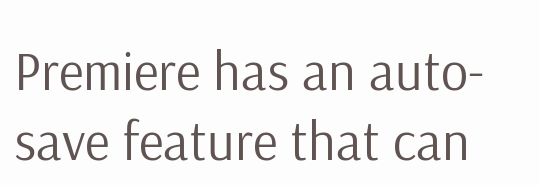Premiere has an auto-save feature that can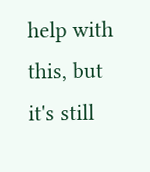help with this, but it's still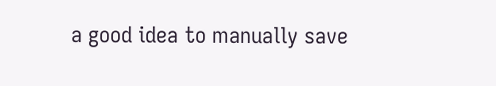a good idea to manually save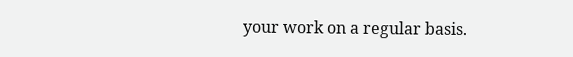your work on a regular basis.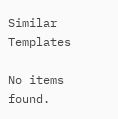Similar Templates

No items found.